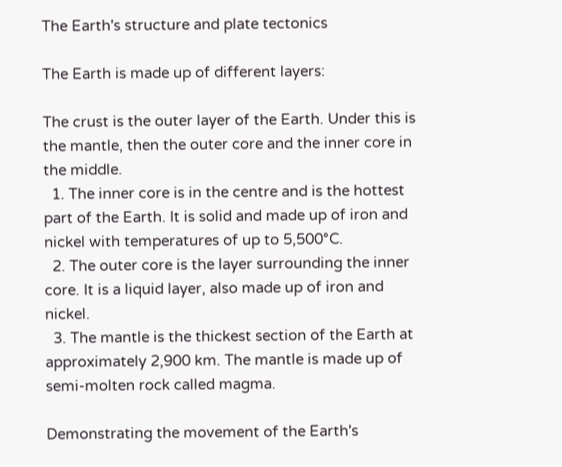The Earth's structure and plate tectonics

The Earth is made up of different layers:

The crust is the outer layer of the Earth. Under this is the mantle, then the outer core and the inner core in the middle.
  1. The inner core is in the centre and is the hottest part of the Earth. It is solid and made up of iron and nickel with temperatures of up to 5,500°C.
  2. The outer core is the layer surrounding the inner core. It is a liquid layer, also made up of iron and nickel.
  3. The mantle is the thickest section of the Earth at approximately 2,900 km. The mantle is made up of semi-molten rock called magma.

Demonstrating the movement of the Earth's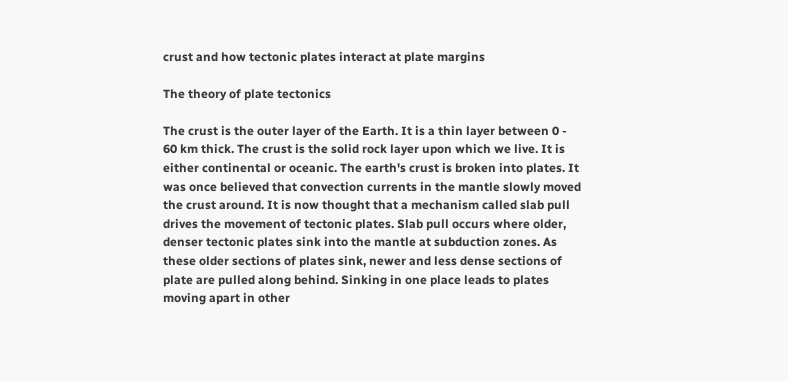crust and how tectonic plates interact at plate margins

The theory of plate tectonics

The crust is the outer layer of the Earth. It is a thin layer between 0 - 60 km thick. The crust is the solid rock layer upon which we live. It is either continental or oceanic. The earth's crust is broken into plates. It was once believed that convection currents in the mantle slowly moved the crust around. It is now thought that a mechanism called slab pull drives the movement of tectonic plates. Slab pull occurs where older, denser tectonic plates sink into the mantle at subduction zones. As these older sections of plates sink, newer and less dense sections of plate are pulled along behind. Sinking in one place leads to plates moving apart in other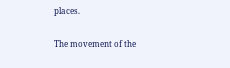places.

The movement of the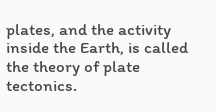plates, and the activity inside the Earth, is called the theory of plate tectonics.